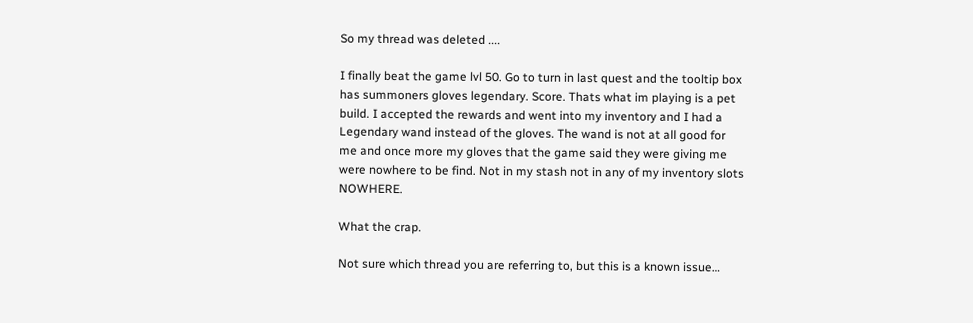So my thread was deleted ....

I finally beat the game lvl 50. Go to turn in last quest and the tooltip box has summoners gloves legendary. Score. Thats what im playing is a pet build. I accepted the rewards and went into my inventory and I had a Legendary wand instead of the gloves. The wand is not at all good for me and once more my gloves that the game said they were giving me were nowhere to be find. Not in my stash not in any of my inventory slots NOWHERE.

What the crap.

Not sure which thread you are referring to, but this is a known issue…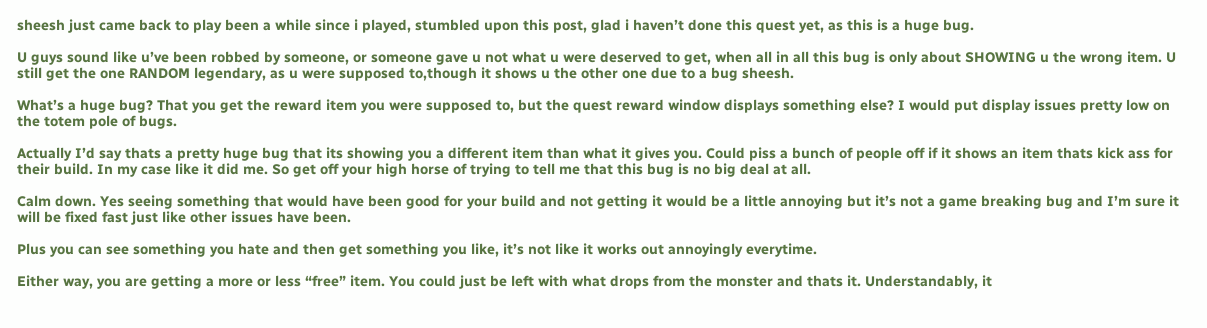sheesh just came back to play been a while since i played, stumbled upon this post, glad i haven’t done this quest yet, as this is a huge bug.

U guys sound like u’ve been robbed by someone, or someone gave u not what u were deserved to get, when all in all this bug is only about SHOWING u the wrong item. U still get the one RANDOM legendary, as u were supposed to,though it shows u the other one due to a bug sheesh.

What’s a huge bug? That you get the reward item you were supposed to, but the quest reward window displays something else? I would put display issues pretty low on the totem pole of bugs.

Actually I’d say thats a pretty huge bug that its showing you a different item than what it gives you. Could piss a bunch of people off if it shows an item thats kick ass for their build. In my case like it did me. So get off your high horse of trying to tell me that this bug is no big deal at all.

Calm down. Yes seeing something that would have been good for your build and not getting it would be a little annoying but it’s not a game breaking bug and I’m sure it will be fixed fast just like other issues have been.

Plus you can see something you hate and then get something you like, it’s not like it works out annoyingly everytime.

Either way, you are getting a more or less “free” item. You could just be left with what drops from the monster and thats it. Understandably, it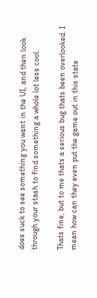does suck to see something you want in the UI, and then look through your stash to find something a whole lot less cool.

Thats fine, but to me thats a serious bug thats been overlooked. I mean how can they even put the game out in this state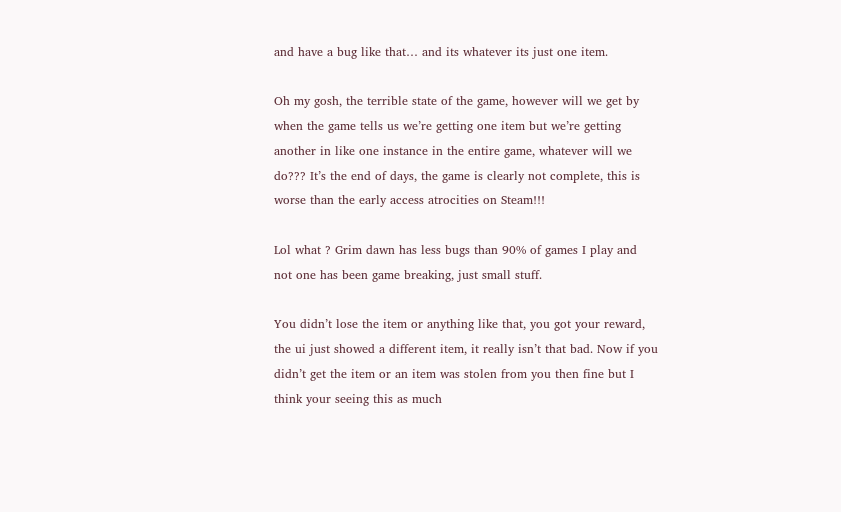and have a bug like that… and its whatever its just one item.

Oh my gosh, the terrible state of the game, however will we get by when the game tells us we’re getting one item but we’re getting another in like one instance in the entire game, whatever will we do??? It’s the end of days, the game is clearly not complete, this is worse than the early access atrocities on Steam!!!

Lol what ? Grim dawn has less bugs than 90% of games I play and not one has been game breaking, just small stuff.

You didn’t lose the item or anything like that, you got your reward, the ui just showed a different item, it really isn’t that bad. Now if you didn’t get the item or an item was stolen from you then fine but I think your seeing this as much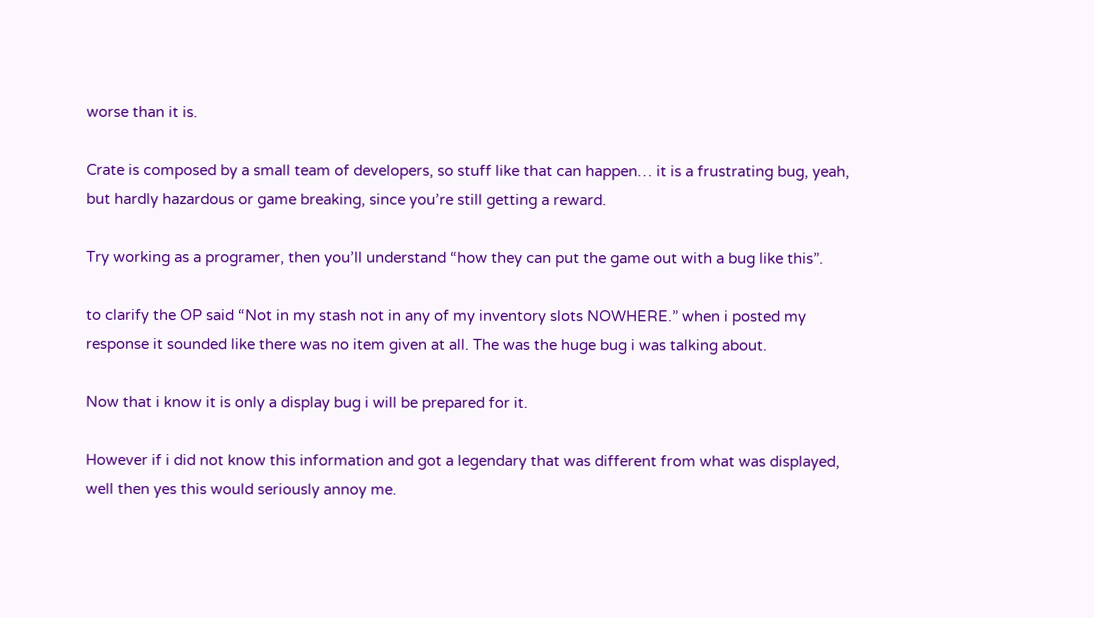worse than it is.

Crate is composed by a small team of developers, so stuff like that can happen… it is a frustrating bug, yeah, but hardly hazardous or game breaking, since you’re still getting a reward.

Try working as a programer, then you’ll understand “how they can put the game out with a bug like this”.

to clarify the OP said “Not in my stash not in any of my inventory slots NOWHERE.” when i posted my response it sounded like there was no item given at all. The was the huge bug i was talking about.

Now that i know it is only a display bug i will be prepared for it.

However if i did not know this information and got a legendary that was different from what was displayed, well then yes this would seriously annoy me.